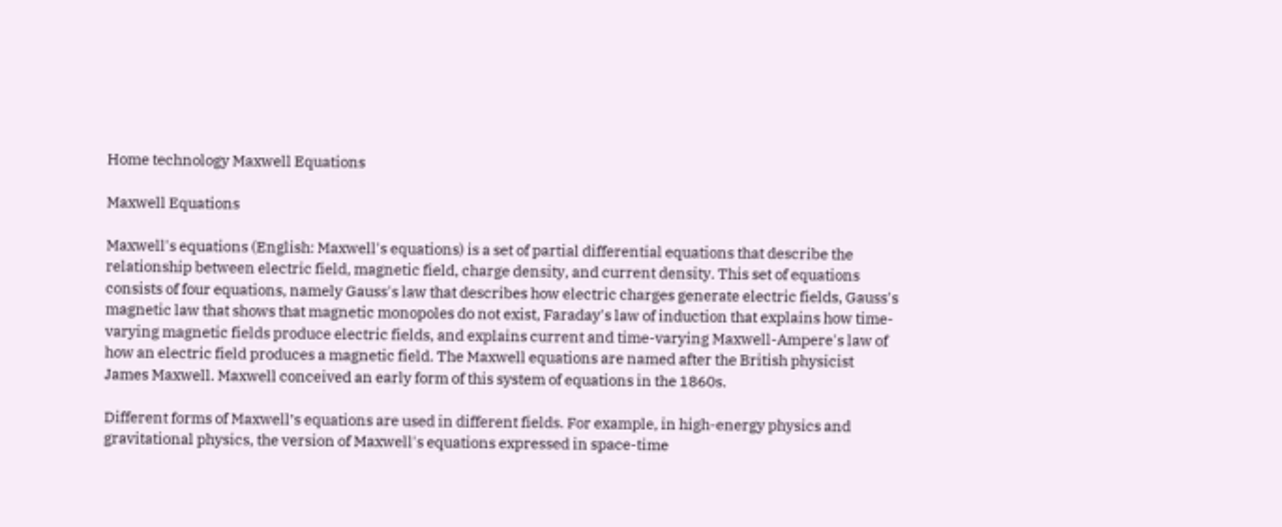Home technology Maxwell Equations

Maxwell Equations

Maxwell's equations (English: Maxwell's equations) is a set of partial differential equations that describe the relationship between electric field, magnetic field, charge density, and current density. This set of equations consists of four equations, namely Gauss's law that describes how electric charges generate electric fields, Gauss's magnetic law that shows that magnetic monopoles do not exist, Faraday's law of induction that explains how time-varying magnetic fields produce electric fields, and explains current and time-varying Maxwell-Ampere's law of how an electric field produces a magnetic field. The Maxwell equations are named after the British physicist James Maxwell. Maxwell conceived an early form of this system of equations in the 1860s.

Different forms of Maxwell’s equations are used in different fields. For example, in high-energy physics and gravitational physics, the version of Maxwell's equations expressed in space-time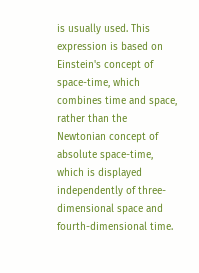is usually used. This expression is based on Einstein's concept of space-time, which combines time and space, rather than the Newtonian concept of absolute space-time, which is displayed independently of three-dimensional space and fourth-dimensional time.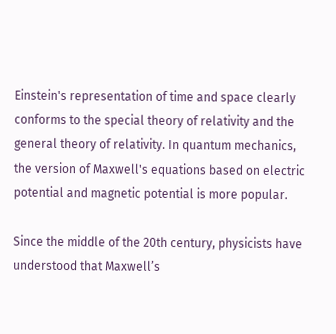Einstein's representation of time and space clearly conforms to the special theory of relativity and the general theory of relativity. In quantum mechanics, the version of Maxwell's equations based on electric potential and magnetic potential is more popular.

Since the middle of the 20th century, physicists have understood that Maxwell’s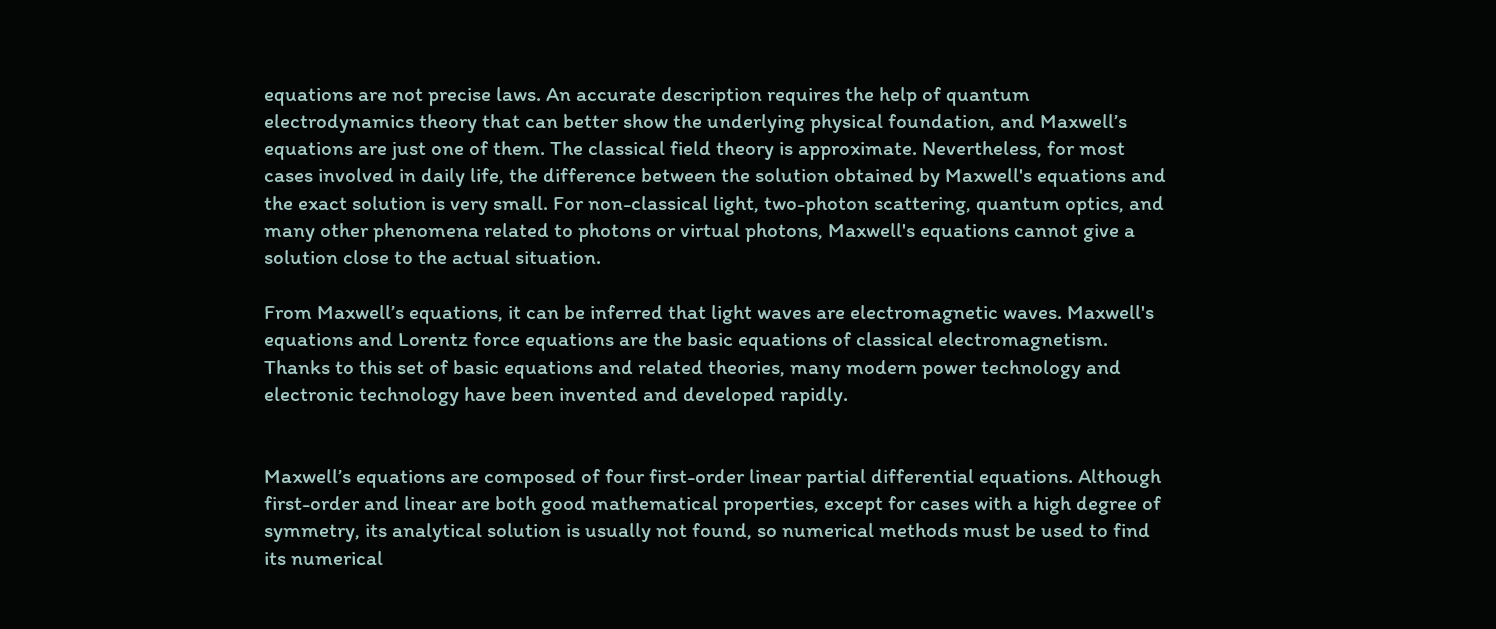equations are not precise laws. An accurate description requires the help of quantum electrodynamics theory that can better show the underlying physical foundation, and Maxwell’s equations are just one of them. The classical field theory is approximate. Nevertheless, for most cases involved in daily life, the difference between the solution obtained by Maxwell's equations and the exact solution is very small. For non-classical light, two-photon scattering, quantum optics, and many other phenomena related to photons or virtual photons, Maxwell's equations cannot give a solution close to the actual situation.

From Maxwell’s equations, it can be inferred that light waves are electromagnetic waves. Maxwell's equations and Lorentz force equations are the basic equations of classical electromagnetism. Thanks to this set of basic equations and related theories, many modern power technology and electronic technology have been invented and developed rapidly.


Maxwell’s equations are composed of four first-order linear partial differential equations. Although first-order and linear are both good mathematical properties, except for cases with a high degree of symmetry, its analytical solution is usually not found, so numerical methods must be used to find its numerical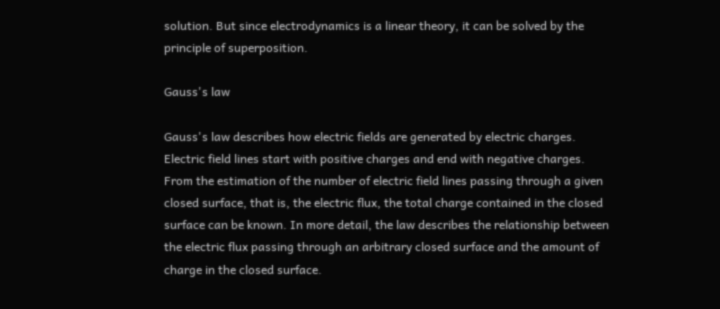solution. But since electrodynamics is a linear theory, it can be solved by the principle of superposition.

Gauss's law

Gauss's law describes how electric fields are generated by electric charges. Electric field lines start with positive charges and end with negative charges. From the estimation of the number of electric field lines passing through a given closed surface, that is, the electric flux, the total charge contained in the closed surface can be known. In more detail, the law describes the relationship between the electric flux passing through an arbitrary closed surface and the amount of charge in the closed surface.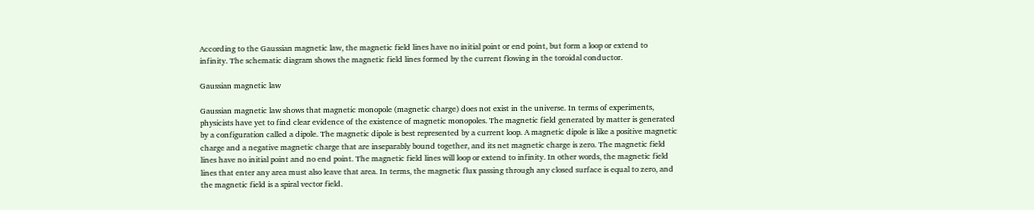According to the Gaussian magnetic law, the magnetic field lines have no initial point or end point, but form a loop or extend to infinity. The schematic diagram shows the magnetic field lines formed by the current flowing in the toroidal conductor.

Gaussian magnetic law

Gaussian magnetic law shows that magnetic monopole (magnetic charge) does not exist in the universe. In terms of experiments, physicists have yet to find clear evidence of the existence of magnetic monopoles. The magnetic field generated by matter is generated by a configuration called a dipole. The magnetic dipole is best represented by a current loop. A magnetic dipole is like a positive magnetic charge and a negative magnetic charge that are inseparably bound together, and its net magnetic charge is zero. The magnetic field lines have no initial point and no end point. The magnetic field lines will loop or extend to infinity. In other words, the magnetic field lines that enter any area must also leave that area. In terms, the magnetic flux passing through any closed surface is equal to zero, and the magnetic field is a spiral vector field.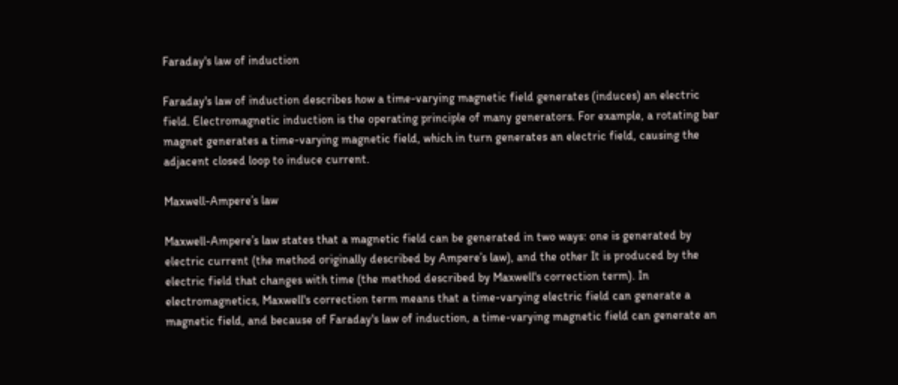Faraday's law of induction

Faraday's law of induction describes how a time-varying magnetic field generates (induces) an electric field. Electromagnetic induction is the operating principle of many generators. For example, a rotating bar magnet generates a time-varying magnetic field, which in turn generates an electric field, causing the adjacent closed loop to induce current.

Maxwell-Ampere’s law

Maxwell-Ampere’s law states that a magnetic field can be generated in two ways: one is generated by electric current (the method originally described by Ampere’s law), and the other It is produced by the electric field that changes with time (the method described by Maxwell's correction term). In electromagnetics, Maxwell's correction term means that a time-varying electric field can generate a magnetic field, and because of Faraday's law of induction, a time-varying magnetic field can generate an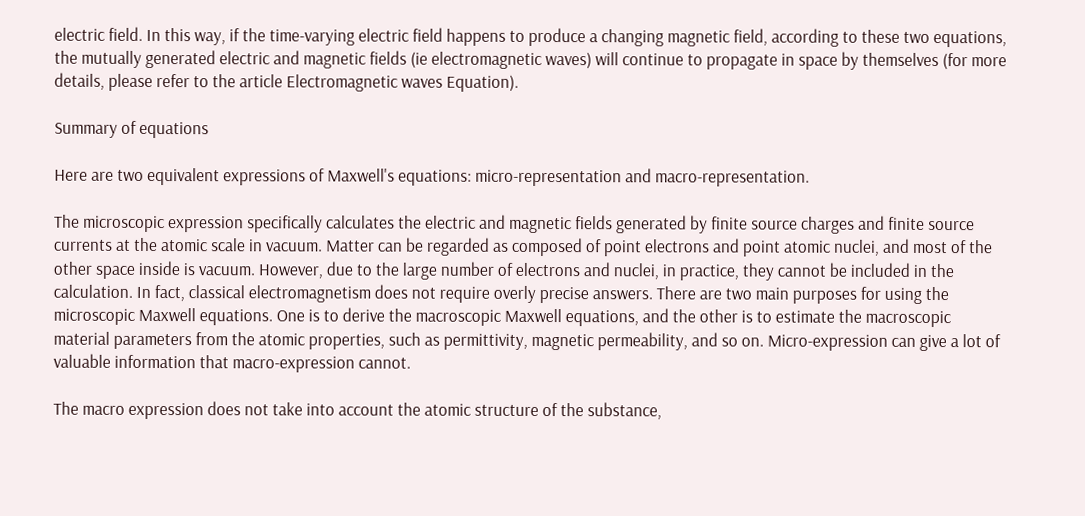electric field. In this way, if the time-varying electric field happens to produce a changing magnetic field, according to these two equations, the mutually generated electric and magnetic fields (ie electromagnetic waves) will continue to propagate in space by themselves (for more details, please refer to the article Electromagnetic waves Equation).

Summary of equations

Here are two equivalent expressions of Maxwell's equations: micro-representation and macro-representation.

The microscopic expression specifically calculates the electric and magnetic fields generated by finite source charges and finite source currents at the atomic scale in vacuum. Matter can be regarded as composed of point electrons and point atomic nuclei, and most of the other space inside is vacuum. However, due to the large number of electrons and nuclei, in practice, they cannot be included in the calculation. In fact, classical electromagnetism does not require overly precise answers. There are two main purposes for using the microscopic Maxwell equations. One is to derive the macroscopic Maxwell equations, and the other is to estimate the macroscopic material parameters from the atomic properties, such as permittivity, magnetic permeability, and so on. Micro-expression can give a lot of valuable information that macro-expression cannot.

The macro expression does not take into account the atomic structure of the substance,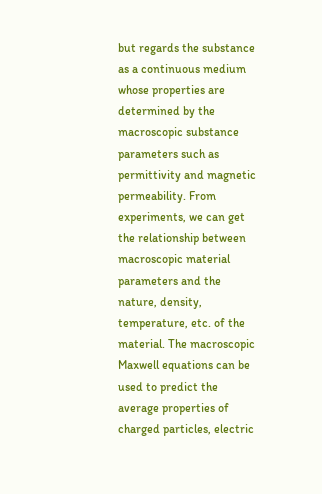but regards the substance as a continuous medium whose properties are determined by the macroscopic substance parameters such as permittivity and magnetic permeability. From experiments, we can get the relationship between macroscopic material parameters and the nature, density, temperature, etc. of the material. The macroscopic Maxwell equations can be used to predict the average properties of charged particles, electric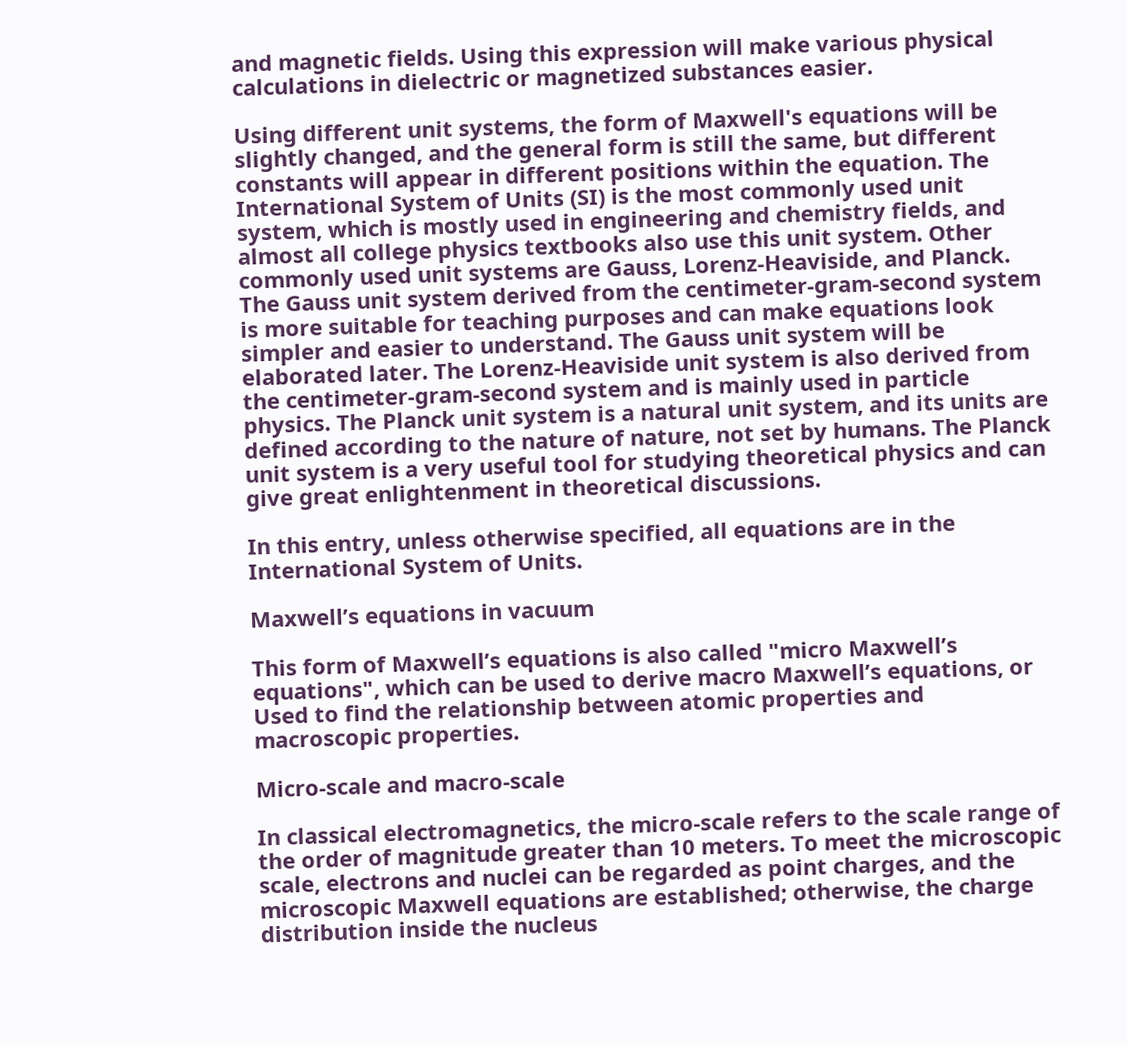and magnetic fields. Using this expression will make various physical calculations in dielectric or magnetized substances easier.

Using different unit systems, the form of Maxwell's equations will be slightly changed, and the general form is still the same, but different constants will appear in different positions within the equation. The International System of Units (SI) is the most commonly used unit system, which is mostly used in engineering and chemistry fields, and almost all college physics textbooks also use this unit system. Other commonly used unit systems are Gauss, Lorenz-Heaviside, and Planck. The Gauss unit system derived from the centimeter-gram-second system is more suitable for teaching purposes and can make equations look simpler and easier to understand. The Gauss unit system will be elaborated later. The Lorenz-Heaviside unit system is also derived from the centimeter-gram-second system and is mainly used in particle physics. The Planck unit system is a natural unit system, and its units are defined according to the nature of nature, not set by humans. The Planck unit system is a very useful tool for studying theoretical physics and can give great enlightenment in theoretical discussions.

In this entry, unless otherwise specified, all equations are in the International System of Units.

Maxwell’s equations in vacuum

This form of Maxwell’s equations is also called "micro Maxwell’s equations", which can be used to derive macro Maxwell’s equations, or Used to find the relationship between atomic properties and macroscopic properties.

Micro-scale and macro-scale

In classical electromagnetics, the micro-scale refers to the scale range of the order of magnitude greater than 10 meters. To meet the microscopic scale, electrons and nuclei can be regarded as point charges, and the microscopic Maxwell equations are established; otherwise, the charge distribution inside the nucleus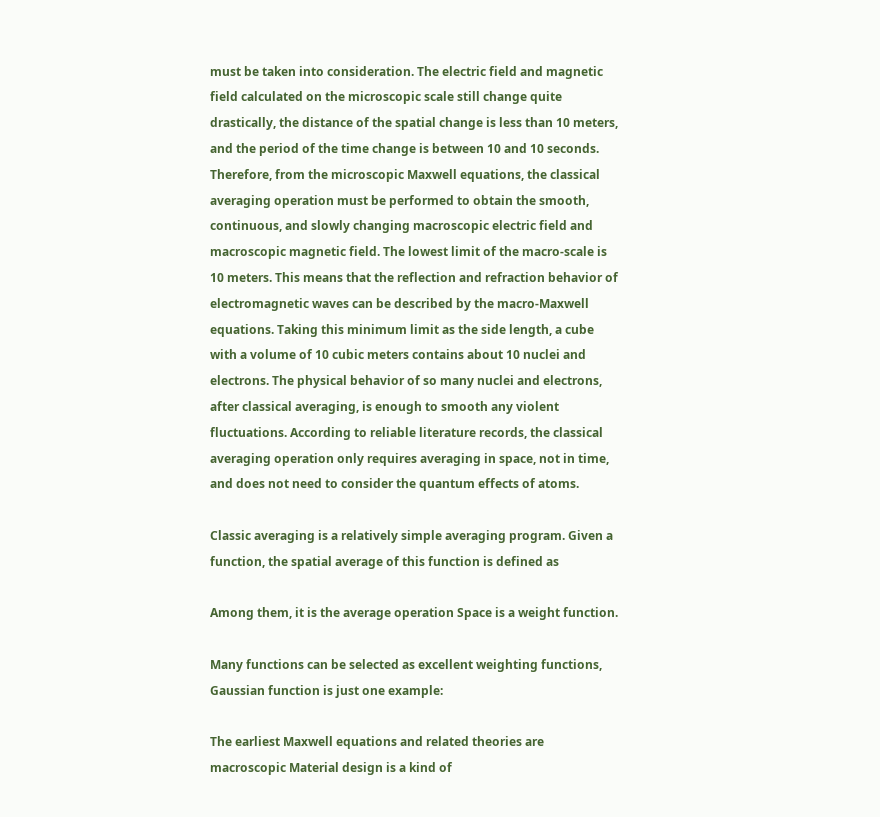must be taken into consideration. The electric field and magnetic field calculated on the microscopic scale still change quite drastically, the distance of the spatial change is less than 10 meters, and the period of the time change is between 10 and 10 seconds. Therefore, from the microscopic Maxwell equations, the classical averaging operation must be performed to obtain the smooth, continuous, and slowly changing macroscopic electric field and macroscopic magnetic field. The lowest limit of the macro-scale is 10 meters. This means that the reflection and refraction behavior of electromagnetic waves can be described by the macro-Maxwell equations. Taking this minimum limit as the side length, a cube with a volume of 10 cubic meters contains about 10 nuclei and electrons. The physical behavior of so many nuclei and electrons, after classical averaging, is enough to smooth any violent fluctuations. According to reliable literature records, the classical averaging operation only requires averaging in space, not in time, and does not need to consider the quantum effects of atoms.

Classic averaging is a relatively simple averaging program. Given a function, the spatial average of this function is defined as

Among them, it is the average operation Space is a weight function.

Many functions can be selected as excellent weighting functions, Gaussian function is just one example:

The earliest Maxwell equations and related theories are macroscopic Material design is a kind of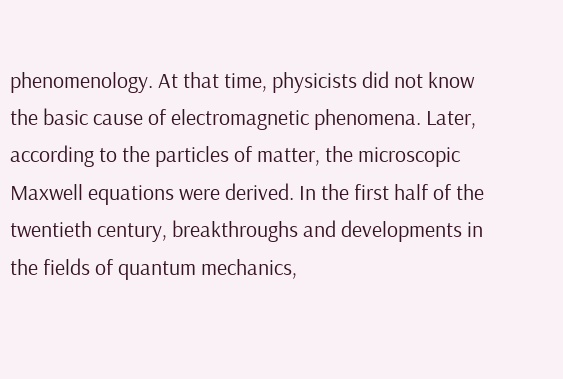phenomenology. At that time, physicists did not know the basic cause of electromagnetic phenomena. Later, according to the particles of matter, the microscopic Maxwell equations were derived. In the first half of the twentieth century, breakthroughs and developments in the fields of quantum mechanics,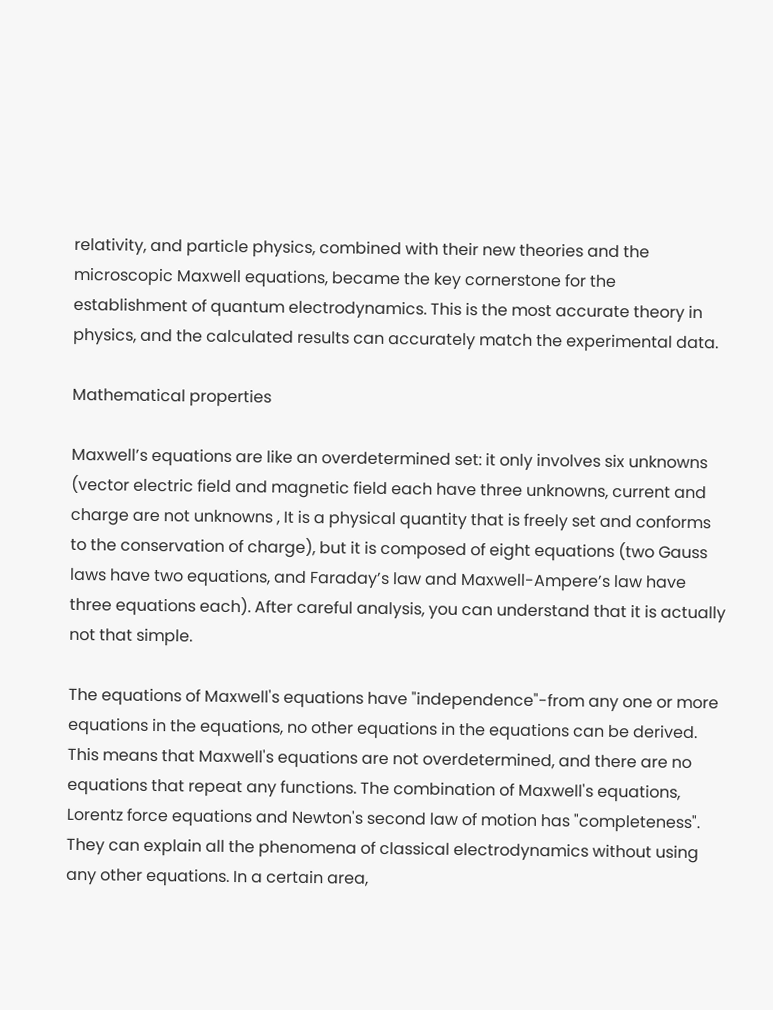relativity, and particle physics, combined with their new theories and the microscopic Maxwell equations, became the key cornerstone for the establishment of quantum electrodynamics. This is the most accurate theory in physics, and the calculated results can accurately match the experimental data.

Mathematical properties

Maxwell’s equations are like an overdetermined set: it only involves six unknowns (vector electric field and magnetic field each have three unknowns, current and charge are not unknowns , It is a physical quantity that is freely set and conforms to the conservation of charge), but it is composed of eight equations (two Gauss laws have two equations, and Faraday’s law and Maxwell-Ampere’s law have three equations each). After careful analysis, you can understand that it is actually not that simple.

The equations of Maxwell's equations have "independence"-from any one or more equations in the equations, no other equations in the equations can be derived. This means that Maxwell's equations are not overdetermined, and there are no equations that repeat any functions. The combination of Maxwell's equations, Lorentz force equations and Newton's second law of motion has "completeness". They can explain all the phenomena of classical electrodynamics without using any other equations. In a certain area,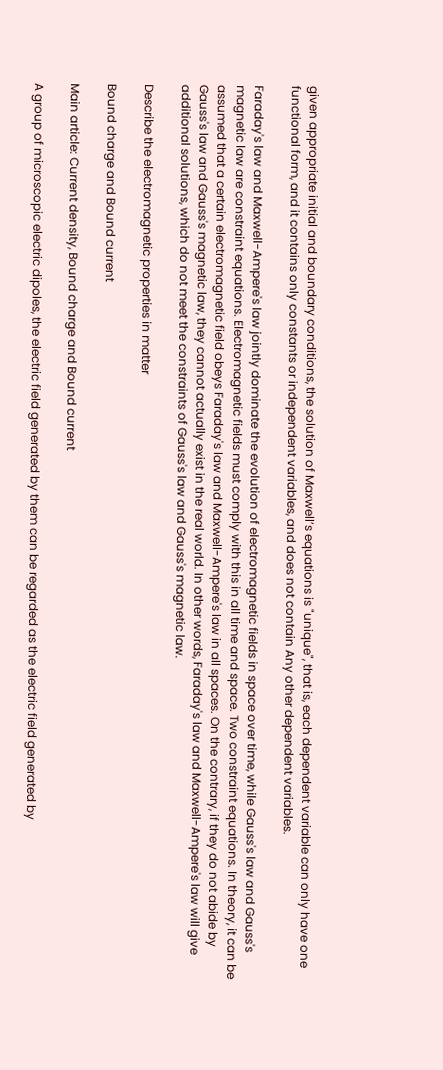given appropriate initial and boundary conditions, the solution of Maxwell’s equations is "unique", that is, each dependent variable can only have one functional form, and it contains only constants or independent variables, and does not contain Any other dependent variables.

Faraday's law and Maxwell-Ampere's law jointly dominate the evolution of electromagnetic fields in space over time, while Gauss's law and Gauss's magnetic law are constraint equations. Electromagnetic fields must comply with this in all time and space. Two constraint equations. In theory, it can be assumed that a certain electromagnetic field obeys Faraday's law and Maxwell-Ampere's law in all spaces. On the contrary, if they do not abide by Gauss's law and Gauss's magnetic law, they cannot actually exist in the real world. In other words, Faraday's law and Maxwell-Ampere's law will give additional solutions, which do not meet the constraints of Gauss's law and Gauss's magnetic law.

Describe the electromagnetic properties in matter

Bound charge and Bound current

Main article: Current density, Bound charge and Bound current

A group of microscopic electric dipoles, the electric field generated by them can be regarded as the electric field generated by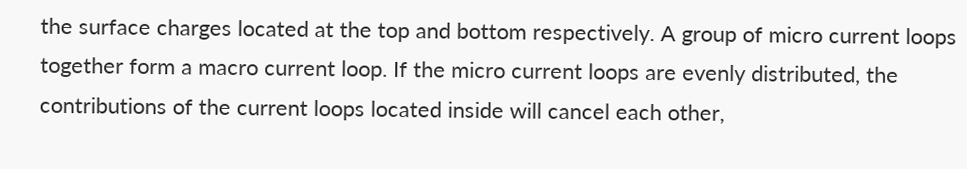the surface charges located at the top and bottom respectively. A group of micro current loops together form a macro current loop. If the micro current loops are evenly distributed, the contributions of the current loops located inside will cancel each other,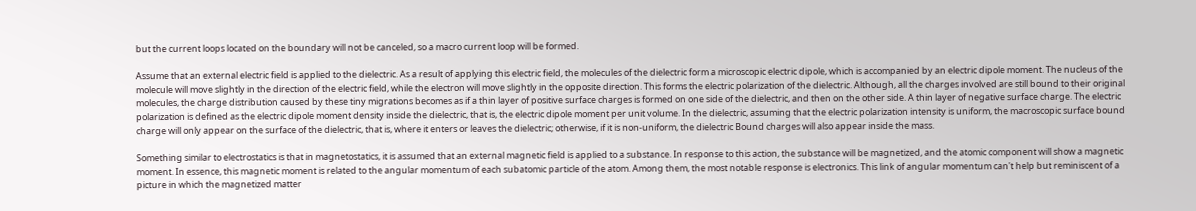but the current loops located on the boundary will not be canceled, so a macro current loop will be formed.

Assume that an external electric field is applied to the dielectric. As a result of applying this electric field, the molecules of the dielectric form a microscopic electric dipole, which is accompanied by an electric dipole moment. The nucleus of the molecule will move slightly in the direction of the electric field, while the electron will move slightly in the opposite direction. This forms the electric polarization of the dielectric. Although, all the charges involved are still bound to their original molecules, the charge distribution caused by these tiny migrations becomes as if a thin layer of positive surface charges is formed on one side of the dielectric, and then on the other side. A thin layer of negative surface charge. The electric polarization is defined as the electric dipole moment density inside the dielectric, that is, the electric dipole moment per unit volume. In the dielectric, assuming that the electric polarization intensity is uniform, the macroscopic surface bound charge will only appear on the surface of the dielectric, that is, where it enters or leaves the dielectric; otherwise, if it is non-uniform, the dielectric Bound charges will also appear inside the mass.

Something similar to electrostatics is that in magnetostatics, it is assumed that an external magnetic field is applied to a substance. In response to this action, the substance will be magnetized, and the atomic component will show a magnetic moment. In essence, this magnetic moment is related to the angular momentum of each subatomic particle of the atom. Among them, the most notable response is electronics. This link of angular momentum can't help but reminiscent of a picture in which the magnetized matter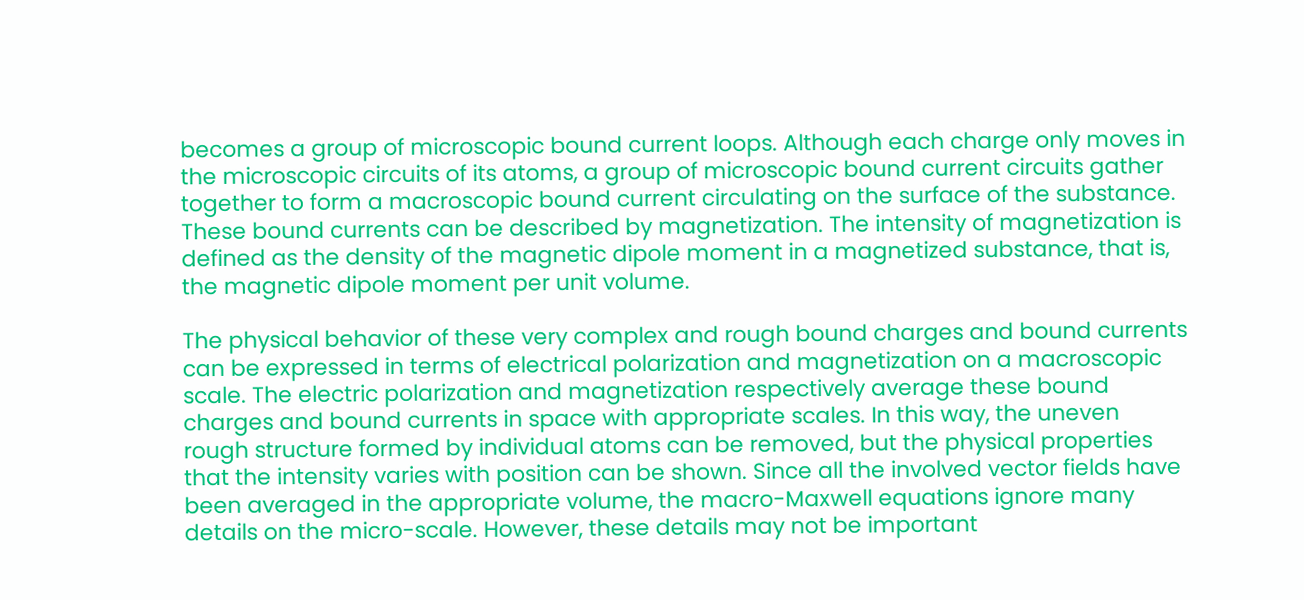becomes a group of microscopic bound current loops. Although each charge only moves in the microscopic circuits of its atoms, a group of microscopic bound current circuits gather together to form a macroscopic bound current circulating on the surface of the substance. These bound currents can be described by magnetization. The intensity of magnetization is defined as the density of the magnetic dipole moment in a magnetized substance, that is, the magnetic dipole moment per unit volume.

The physical behavior of these very complex and rough bound charges and bound currents can be expressed in terms of electrical polarization and magnetization on a macroscopic scale. The electric polarization and magnetization respectively average these bound charges and bound currents in space with appropriate scales. In this way, the uneven rough structure formed by individual atoms can be removed, but the physical properties that the intensity varies with position can be shown. Since all the involved vector fields have been averaged in the appropriate volume, the macro-Maxwell equations ignore many details on the micro-scale. However, these details may not be important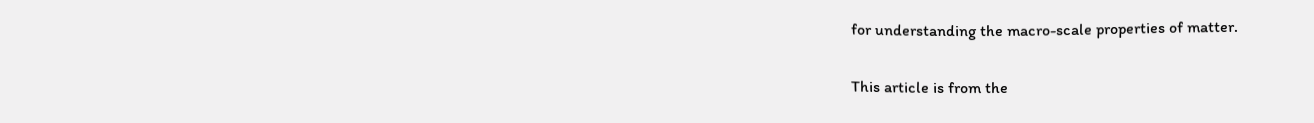for understanding the macro-scale properties of matter.

This article is from the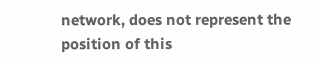network, does not represent the position of this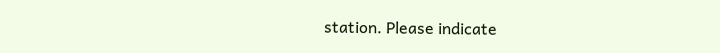station. Please indicate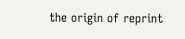the origin of reprint